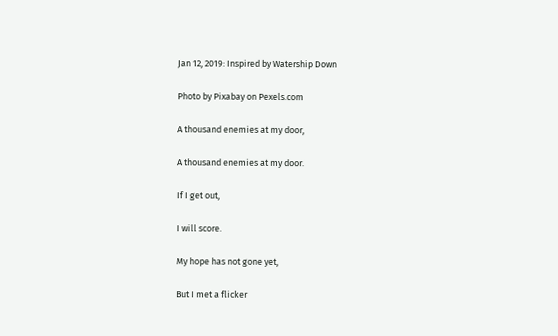Jan 12, 2019: Inspired by Watership Down

Photo by Pixabay on Pexels.com

A thousand enemies at my door,

A thousand enemies at my door.

If I get out,

I will score.

My hope has not gone yet,

But I met a flicker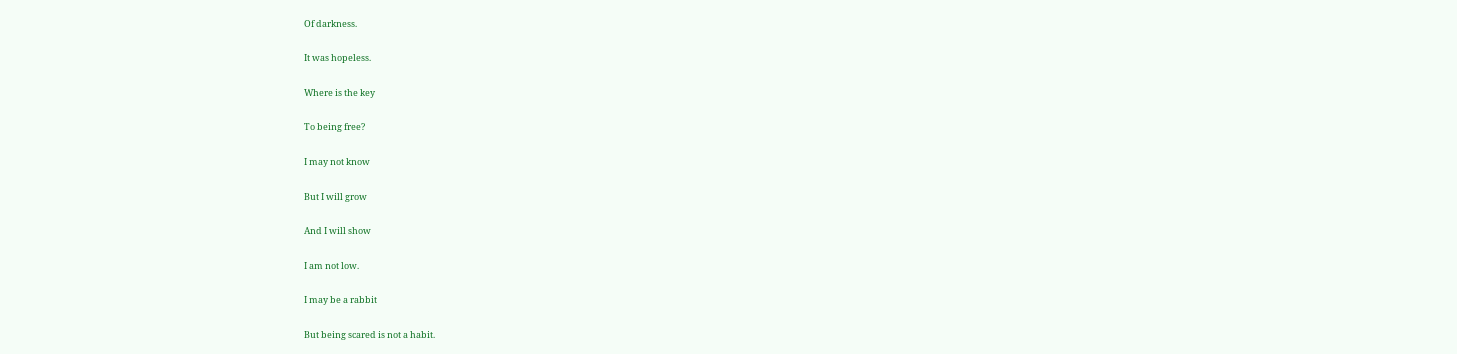Of darkness.

It was hopeless.

Where is the key

To being free?

I may not know

But I will grow

And I will show

I am not low.

I may be a rabbit

But being scared is not a habit.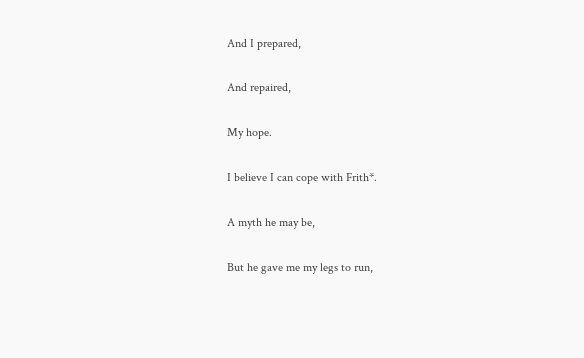And I prepared,

And repaired,

My hope.

I believe I can cope with Frith*.

A myth he may be,

But he gave me my legs to run,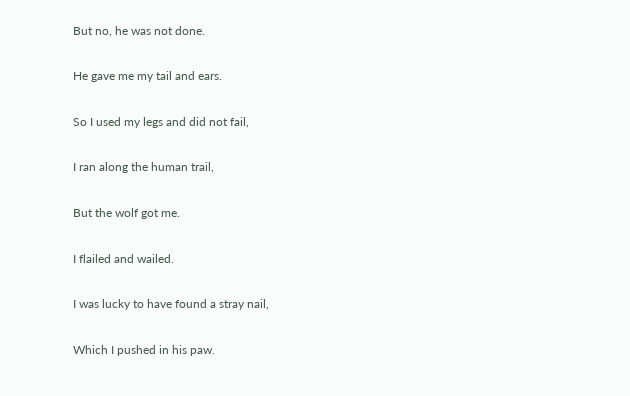But no, he was not done.

He gave me my tail and ears.

So I used my legs and did not fail,

I ran along the human trail,

But the wolf got me.

I flailed and wailed.

I was lucky to have found a stray nail,

Which I pushed in his paw.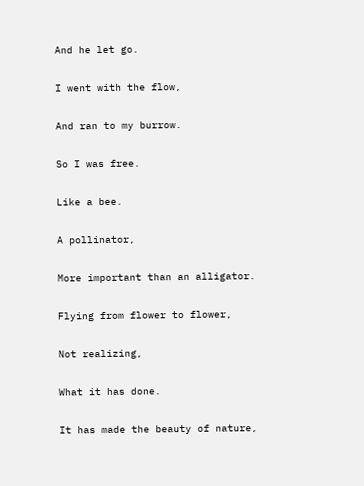And he let go.

I went with the flow,

And ran to my burrow.

So I was free.

Like a bee.

A pollinator,

More important than an alligator.

Flying from flower to flower,

Not realizing,

What it has done.

It has made the beauty of nature,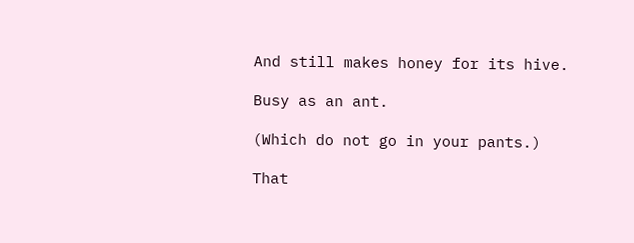And still makes honey for its hive.

Busy as an ant.

(Which do not go in your pants.)

That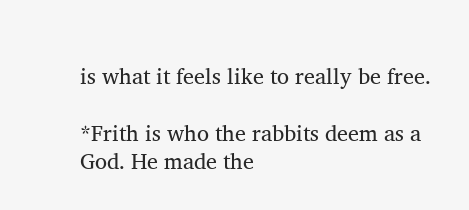is what it feels like to really be free.

*Frith is who the rabbits deem as a God. He made the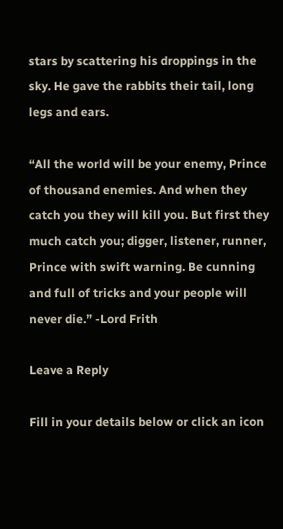stars by scattering his droppings in the sky. He gave the rabbits their tail, long legs and ears.

“All the world will be your enemy, Prince of thousand enemies. And when they catch you they will kill you. But first they much catch you; digger, listener, runner, Prince with swift warning. Be cunning and full of tricks and your people will never die.” -Lord Frith

Leave a Reply

Fill in your details below or click an icon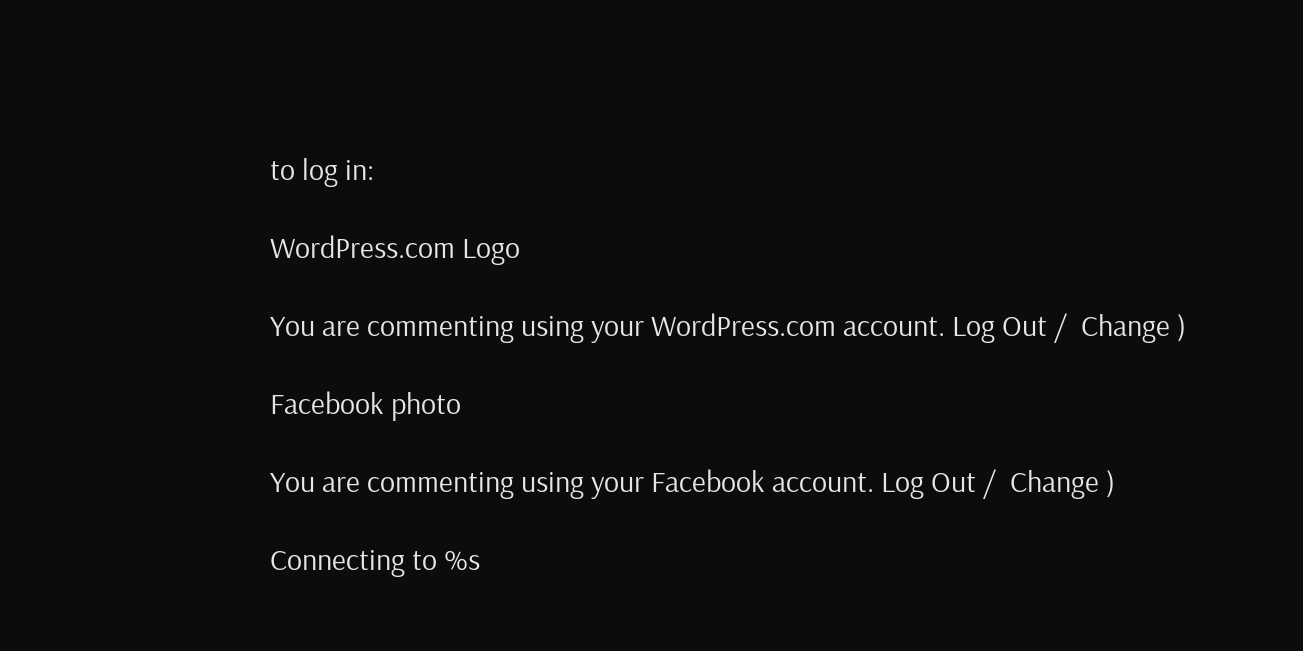to log in:

WordPress.com Logo

You are commenting using your WordPress.com account. Log Out /  Change )

Facebook photo

You are commenting using your Facebook account. Log Out /  Change )

Connecting to %s